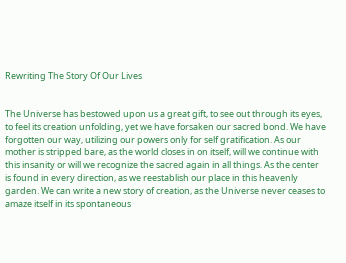Rewriting The Story Of Our Lives


The Universe has bestowed upon us a great gift, to see out through its eyes, to feel its creation unfolding, yet we have forsaken our sacred bond. We have forgotten our way, utilizing our powers only for self gratification. As our mother is stripped bare, as the world closes in on itself, will we continue with this insanity or will we recognize the sacred again in all things. As the center is found in every direction, as we reestablish our place in this heavenly garden. We can write a new story of creation, as the Universe never ceases to amaze itself in its spontaneous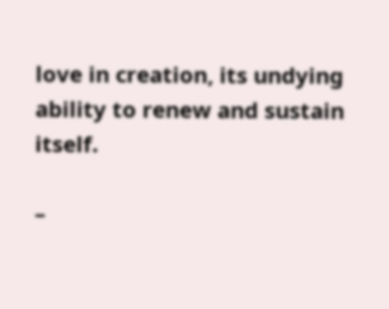love in creation, its undying ability to renew and sustain itself.

–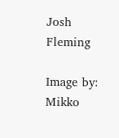Josh Fleming

Image by: Mikko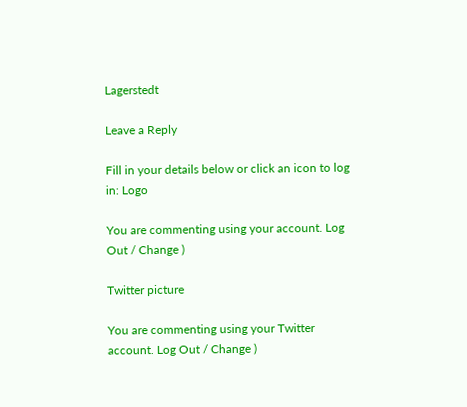Lagerstedt

Leave a Reply

Fill in your details below or click an icon to log in: Logo

You are commenting using your account. Log Out / Change )

Twitter picture

You are commenting using your Twitter account. Log Out / Change )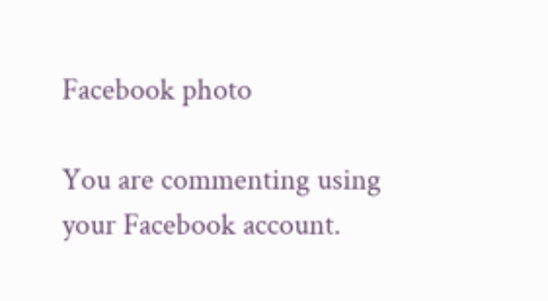Facebook photo

You are commenting using your Facebook account.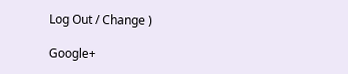Log Out / Change )

Google+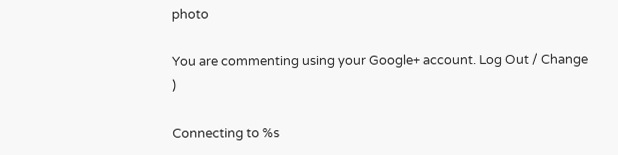photo

You are commenting using your Google+ account. Log Out / Change )

Connecting to %s